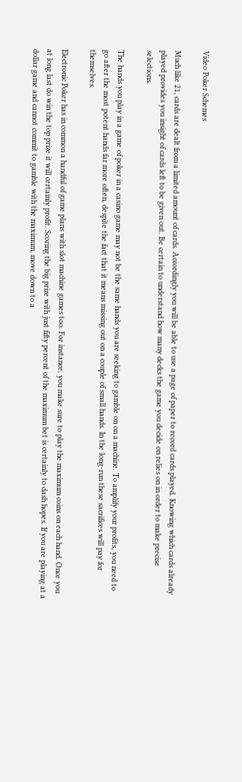Video Poker Schemes

Much like 21, cards are dealt from a limited amount of cards. Accordingly you will be able to use a page of paper to record cards played. Knowing which cards already played provides you insight of cards left to be given out. Be certain to understand how many decks the game you decide on relies on in order to make precise selections.

The hands you play in a game of poker in a casino game may not be the same hands you are seeking to gamble on on a machine. To amplify your profits, you need to go after the most potent hands far more often, despite the fact that it means missing out on a couple of small hands. In the long-run these sacrifices will pay for themselves.

Electronic Poker has in common a handful of game plans with slot machine games too. For instance, you make sure to play the maximum coins on each hand. Once you at long last do win the top prize it will certainly profit. Scoring the big prize with just fifty percent of the maximum bet is certainly to dash hopes. If you are playing at a dollar game and cannot commit to gamble with the maximum, move down to a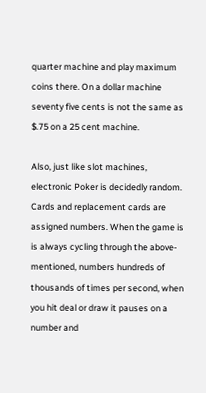quarter machine and play maximum coins there. On a dollar machine seventy five cents is not the same as $.75 on a 25 cent machine.

Also, just like slot machines, electronic Poker is decidedly random. Cards and replacement cards are assigned numbers. When the game is is always cycling through the above-mentioned, numbers hundreds of thousands of times per second, when you hit deal or draw it pauses on a number and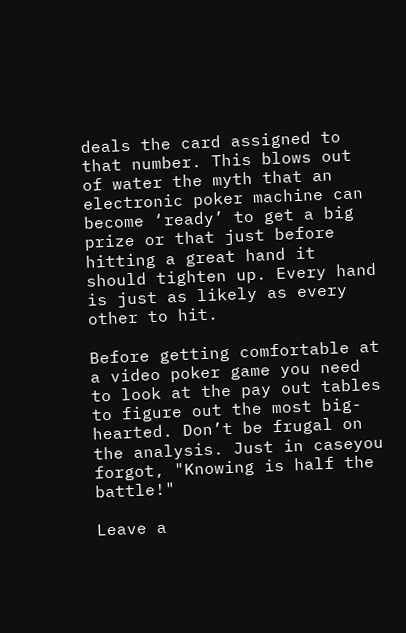deals the card assigned to that number. This blows out of water the myth that an electronic poker machine can become ‘ready’ to get a big prize or that just before hitting a great hand it should tighten up. Every hand is just as likely as every other to hit.

Before getting comfortable at a video poker game you need to look at the pay out tables to figure out the most big-hearted. Don’t be frugal on the analysis. Just in caseyou forgot, "Knowing is half the battle!"

Leave a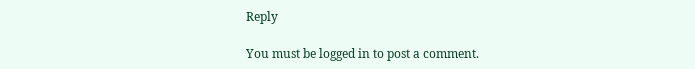Reply

You must be logged in to post a comment.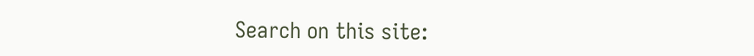Search on this site: